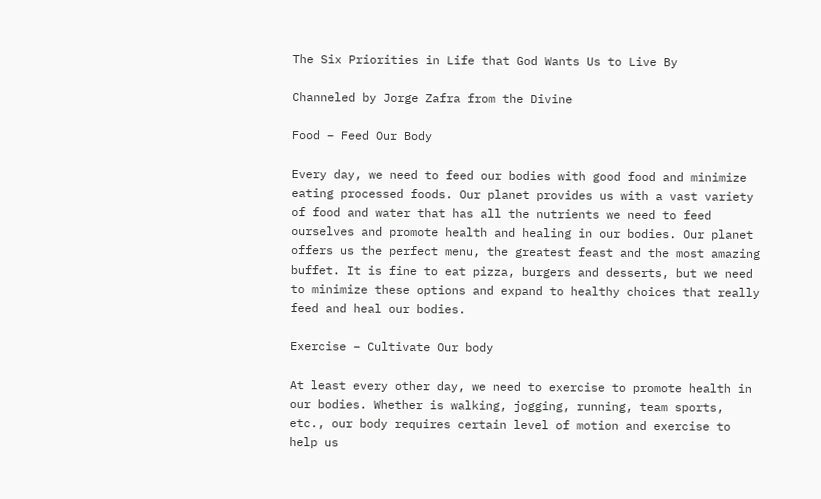The Six Priorities in Life that God Wants Us to Live By

Channeled by Jorge Zafra from the Divine

Food – Feed Our Body

Every day, we need to feed our bodies with good food and minimize eating processed foods. Our planet provides us with a vast variety of food and water that has all the nutrients we need to feed ourselves and promote health and healing in our bodies. Our planet offers us the perfect menu, the greatest feast and the most amazing buffet. It is fine to eat pizza, burgers and desserts, but we need to minimize these options and expand to healthy choices that really feed and heal our bodies.

Exercise – Cultivate Our body

At least every other day, we need to exercise to promote health in our bodies. Whether is walking, jogging, running, team sports, etc., our body requires certain level of motion and exercise to help us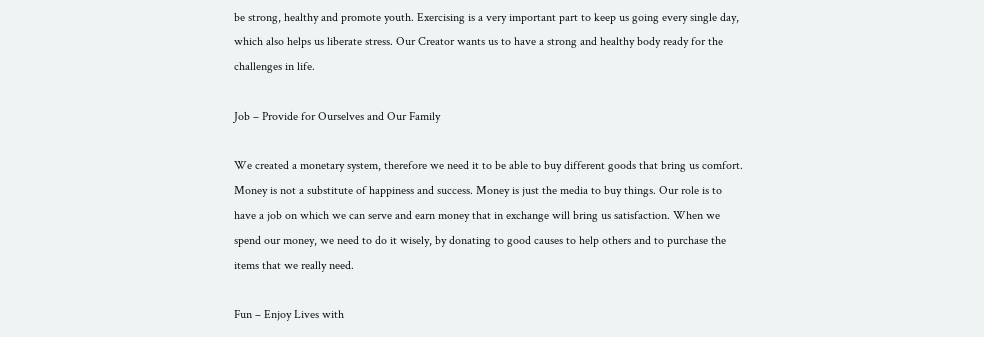be strong, healthy and promote youth. Exercising is a very important part to keep us going every single day, which also helps us liberate stress. Our Creator wants us to have a strong and healthy body ready for the challenges in life.

Job – Provide for Ourselves and Our Family

We created a monetary system, therefore we need it to be able to buy different goods that bring us comfort. Money is not a substitute of happiness and success. Money is just the media to buy things. Our role is to have a job on which we can serve and earn money that in exchange will bring us satisfaction. When we spend our money, we need to do it wisely, by donating to good causes to help others and to purchase the items that we really need.

Fun – Enjoy Lives with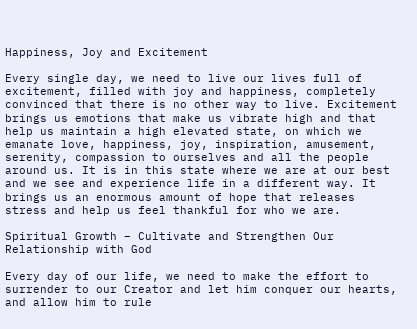Happiness, Joy and Excitement

Every single day, we need to live our lives full of excitement, filled with joy and happiness, completely convinced that there is no other way to live. Excitement brings us emotions that make us vibrate high and that help us maintain a high elevated state, on which we emanate love, happiness, joy, inspiration, amusement, serenity, compassion to ourselves and all the people around us. It is in this state where we are at our best and we see and experience life in a different way. It brings us an enormous amount of hope that releases stress and help us feel thankful for who we are.

Spiritual Growth – Cultivate and Strengthen Our Relationship with God

Every day of our life, we need to make the effort to surrender to our Creator and let him conquer our hearts, and allow him to rule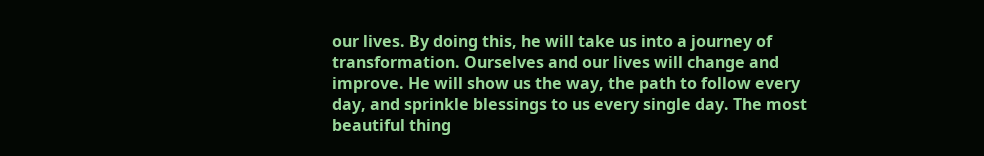our lives. By doing this, he will take us into a journey of transformation. Ourselves and our lives will change and improve. He will show us the way, the path to follow every day, and sprinkle blessings to us every single day. The most beautiful thing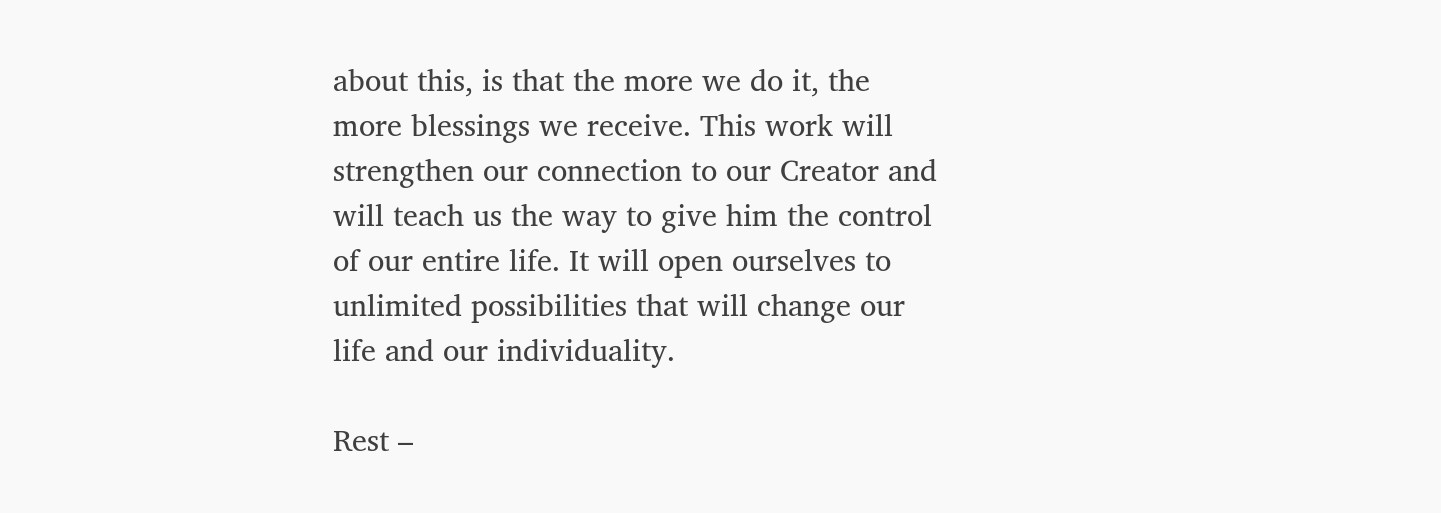about this, is that the more we do it, the more blessings we receive. This work will strengthen our connection to our Creator and will teach us the way to give him the control of our entire life. It will open ourselves to unlimited possibilities that will change our life and our individuality.

Rest –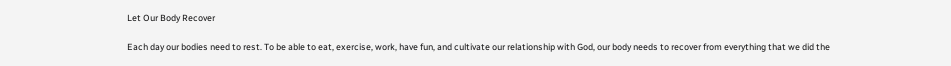Let Our Body Recover

Each day our bodies need to rest. To be able to eat, exercise, work, have fun, and cultivate our relationship with God, our body needs to recover from everything that we did the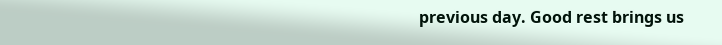previous day. Good rest brings us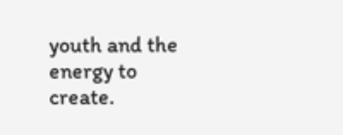youth and the energy to create.